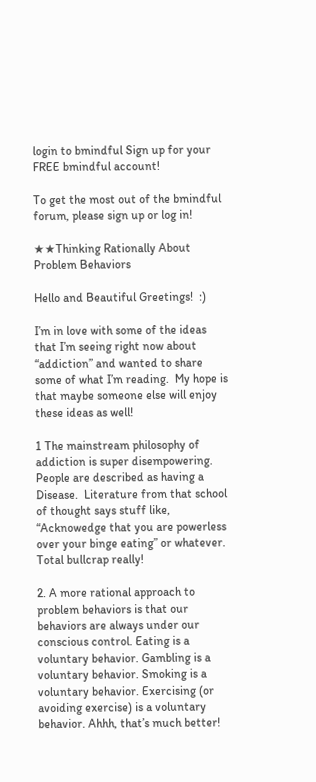login to bmindful Sign up for your FREE bmindful account!

To get the most out of the bmindful forum, please sign up or log in!

★★Thinking Rationally About Problem Behaviors

Hello and Beautiful Greetings!  :)

I’m in love with some of the ideas that I’m seeing right now about “addiction” and wanted to share some of what I’m reading.  My hope is that maybe someone else will enjoy these ideas as well!

1 The mainstream philosophy of addiction is super disempowering. People are described as having a Disease.  Literature from that school of thought says stuff like, “Acknowedge that you are powerless over your binge eating” or whatever.  Total bullcrap really!

2. A more rational approach to problem behaviors is that our behaviors are always under our conscious control. Eating is a voluntary behavior. Gambling is a voluntary behavior. Smoking is a voluntary behavior. Exercising (or avoiding exercise) is a voluntary behavior. Ahhh, that’s much better!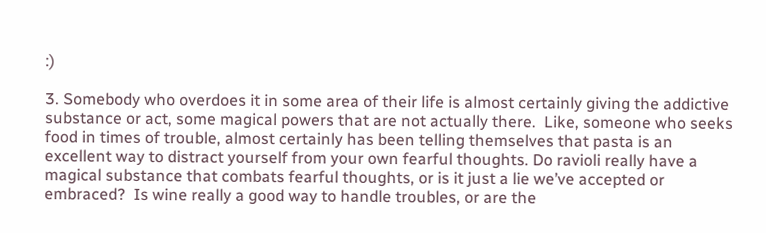:)

3. Somebody who overdoes it in some area of their life is almost certainly giving the addictive substance or act, some magical powers that are not actually there.  Like, someone who seeks food in times of trouble, almost certainly has been telling themselves that pasta is an excellent way to distract yourself from your own fearful thoughts. Do ravioli really have a magical substance that combats fearful thoughts, or is it just a lie we’ve accepted or embraced?  Is wine really a good way to handle troubles, or are the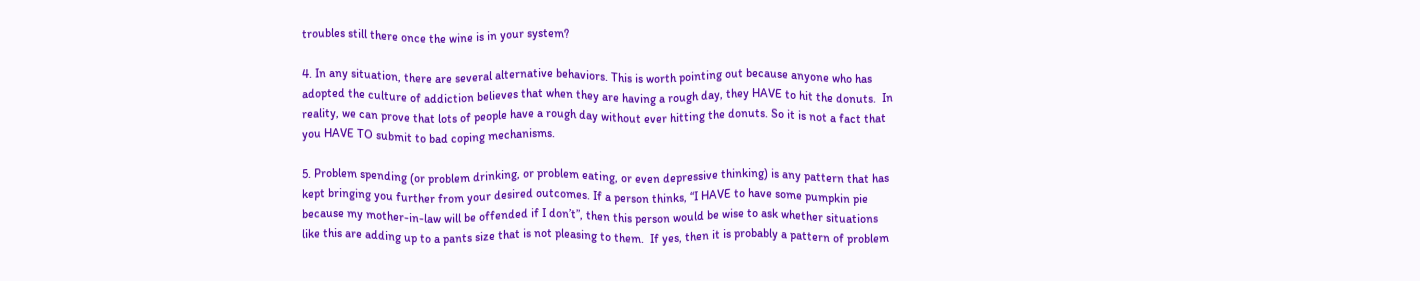troubles still there once the wine is in your system?

4. In any situation, there are several alternative behaviors. This is worth pointing out because anyone who has adopted the culture of addiction believes that when they are having a rough day, they HAVE to hit the donuts.  In reality, we can prove that lots of people have a rough day without ever hitting the donuts. So it is not a fact that you HAVE TO submit to bad coping mechanisms.

5. Problem spending (or problem drinking, or problem eating, or even depressive thinking) is any pattern that has kept bringing you further from your desired outcomes. If a person thinks, “I HAVE to have some pumpkin pie because my mother-in-law will be offended if I don’t”, then this person would be wise to ask whether situations like this are adding up to a pants size that is not pleasing to them.  If yes, then it is probably a pattern of problem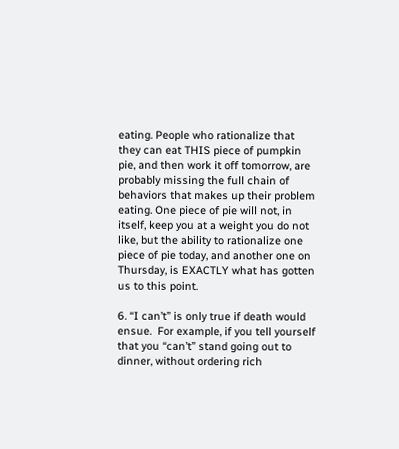eating. People who rationalize that they can eat THIS piece of pumpkin pie, and then work it off tomorrow, are probably missing the full chain of behaviors that makes up their problem eating. One piece of pie will not, in itself, keep you at a weight you do not like, but the ability to rationalize one piece of pie today, and another one on Thursday, is EXACTLY what has gotten us to this point.

6. “I can’t” is only true if death would ensue.  For example, if you tell yourself that you “can’t” stand going out to dinner, without ordering rich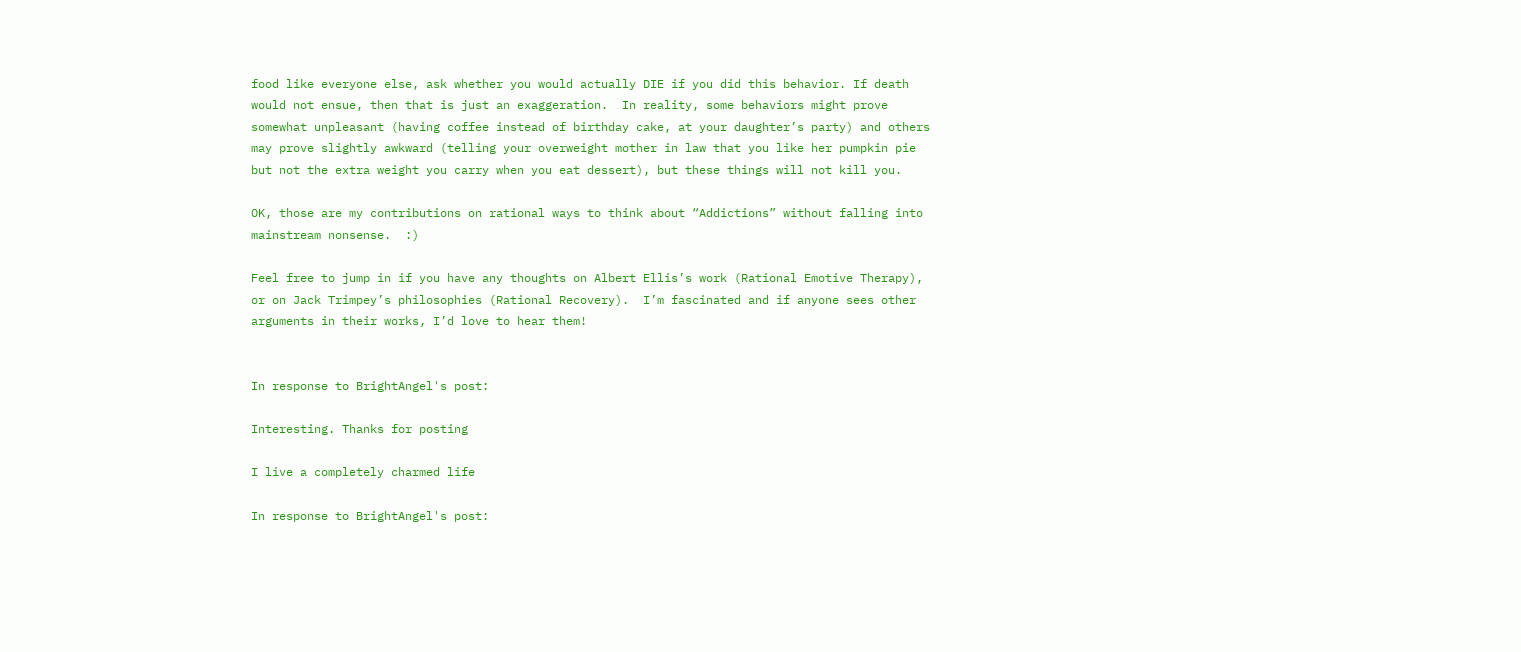food like everyone else, ask whether you would actually DIE if you did this behavior. If death would not ensue, then that is just an exaggeration.  In reality, some behaviors might prove somewhat unpleasant (having coffee instead of birthday cake, at your daughter’s party) and others may prove slightly awkward (telling your overweight mother in law that you like her pumpkin pie but not the extra weight you carry when you eat dessert), but these things will not kill you.

OK, those are my contributions on rational ways to think about “Addictions” without falling into mainstream nonsense.  :)

Feel free to jump in if you have any thoughts on Albert Ellis’s work (Rational Emotive Therapy), or on Jack Trimpey’s philosophies (Rational Recovery).  I’m fascinated and if anyone sees other arguments in their works, I’d love to hear them!


In response to BrightAngel's post:

Interesting. Thanks for posting

I live a completely charmed life

In response to BrightAngel's post: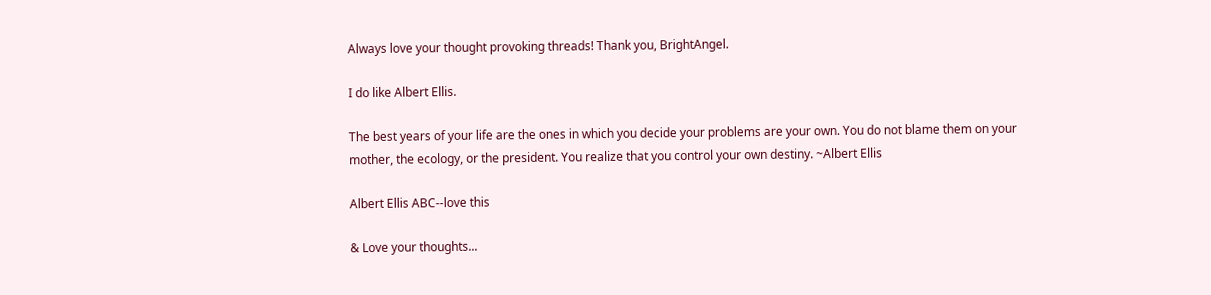Always love your thought provoking threads! Thank you, BrightAngel.

I do like Albert Ellis.

The best years of your life are the ones in which you decide your problems are your own. You do not blame them on your mother, the ecology, or the president. You realize that you control your own destiny. ~Albert Ellis

Albert Ellis ABC--love this

& Love your thoughts...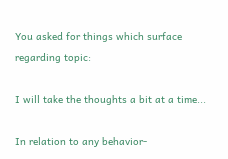You asked for things which surface regarding topic:

I will take the thoughts a bit at a time...

In relation to any behavior-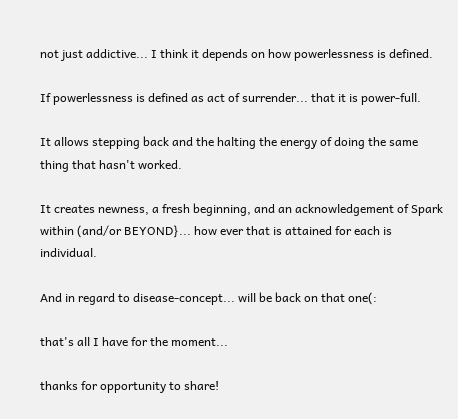not just addictive... I think it depends on how powerlessness is defined.

If powerlessness is defined as act of surrender... that it is power-full.

It allows stepping back and the halting the energy of doing the same thing that hasn't worked.

It creates newness, a fresh beginning, and an acknowledgement of Spark within (and/or BEYOND}... how ever that is attained for each is individual.

And in regard to disease-concept... will be back on that one(:

that's all I have for the moment...

thanks for opportunity to share!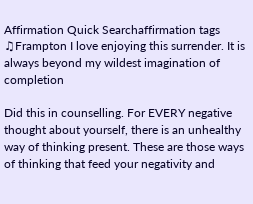Affirmation Quick Searchaffirmation tags
♫Frampton I love enjoying this surrender. It is always beyond my wildest imagination of completion

Did this in counselling. For EVERY negative thought about yourself, there is an unhealthy way of thinking present. These are those ways of thinking that feed your negativity and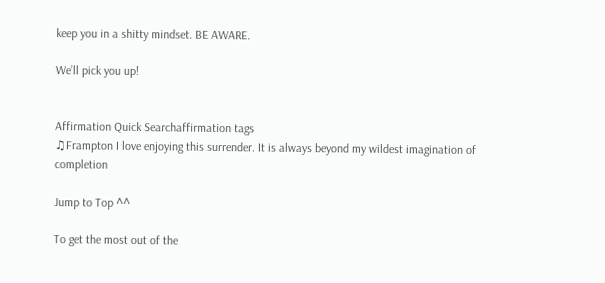keep you in a shitty mindset. BE AWARE.

We’ll pick you up!


Affirmation Quick Searchaffirmation tags
♫Frampton I love enjoying this surrender. It is always beyond my wildest imagination of completion

Jump to Top ^^

To get the most out of the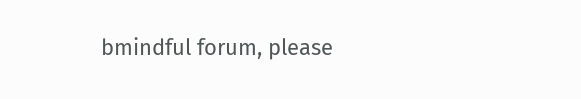bmindful forum, please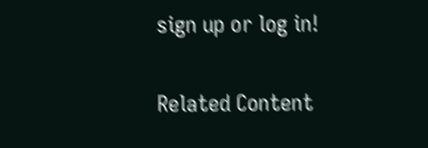sign up or log in!

Related Content